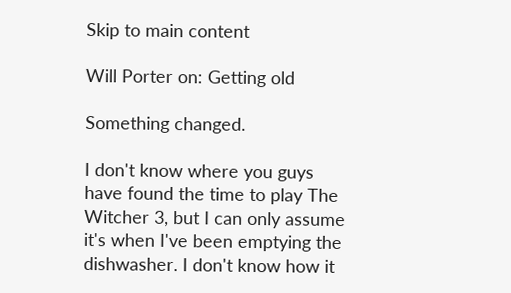Skip to main content

Will Porter on: Getting old

Something changed.

I don't know where you guys have found the time to play The Witcher 3, but I can only assume it's when I've been emptying the dishwasher. I don't know how it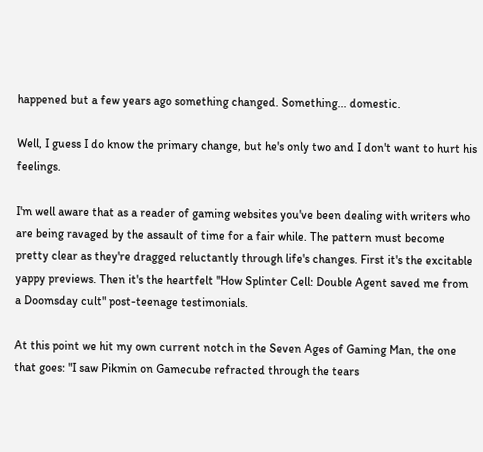happened but a few years ago something changed. Something... domestic.

Well, I guess I do know the primary change, but he's only two and I don't want to hurt his feelings.

I'm well aware that as a reader of gaming websites you've been dealing with writers who are being ravaged by the assault of time for a fair while. The pattern must become pretty clear as they're dragged reluctantly through life's changes. First it's the excitable yappy previews. Then it's the heartfelt ''How Splinter Cell: Double Agent saved me from a Doomsday cult" post-teenage testimonials.

At this point we hit my own current notch in the Seven Ages of Gaming Man, the one that goes: "I saw Pikmin on Gamecube refracted through the tears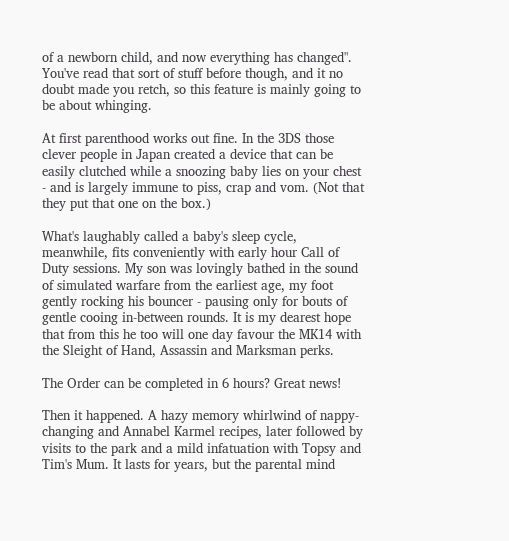of a newborn child, and now everything has changed". You've read that sort of stuff before though, and it no doubt made you retch, so this feature is mainly going to be about whinging.

At first parenthood works out fine. In the 3DS those clever people in Japan created a device that can be easily clutched while a snoozing baby lies on your chest - and is largely immune to piss, crap and vom. (Not that they put that one on the box.)

What's laughably called a baby's sleep cycle, meanwhile, fits conveniently with early hour Call of Duty sessions. My son was lovingly bathed in the sound of simulated warfare from the earliest age, my foot gently rocking his bouncer - pausing only for bouts of gentle cooing in-between rounds. It is my dearest hope that from this he too will one day favour the MK14 with the Sleight of Hand, Assassin and Marksman perks.

The Order can be completed in 6 hours? Great news!

Then it happened. A hazy memory whirlwind of nappy-changing and Annabel Karmel recipes, later followed by visits to the park and a mild infatuation with Topsy and Tim's Mum. It lasts for years, but the parental mind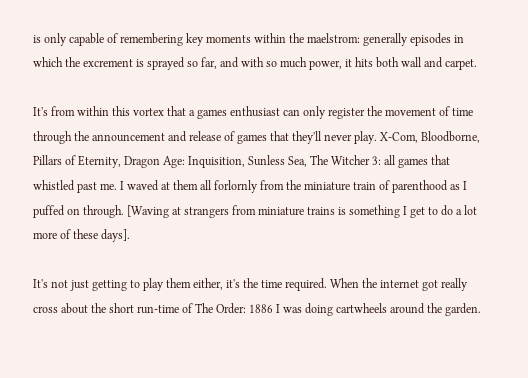is only capable of remembering key moments within the maelstrom: generally episodes in which the excrement is sprayed so far, and with so much power, it hits both wall and carpet.

It's from within this vortex that a games enthusiast can only register the movement of time through the announcement and release of games that they'll never play. X-Com, Bloodborne, Pillars of Eternity, Dragon Age: Inquisition, Sunless Sea, The Witcher 3: all games that whistled past me. I waved at them all forlornly from the miniature train of parenthood as I puffed on through. [Waving at strangers from miniature trains is something I get to do a lot more of these days].

It's not just getting to play them either, it's the time required. When the internet got really cross about the short run-time of The Order: 1886 I was doing cartwheels around the garden.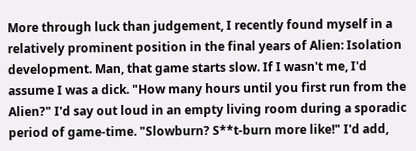More through luck than judgement, I recently found myself in a relatively prominent position in the final years of Alien: Isolation development. Man, that game starts slow. If I wasn't me, I'd assume I was a dick. "How many hours until you first run from the Alien?" I'd say out loud in an empty living room during a sporadic period of game-time. "Slowburn? S**t-burn more like!" I'd add,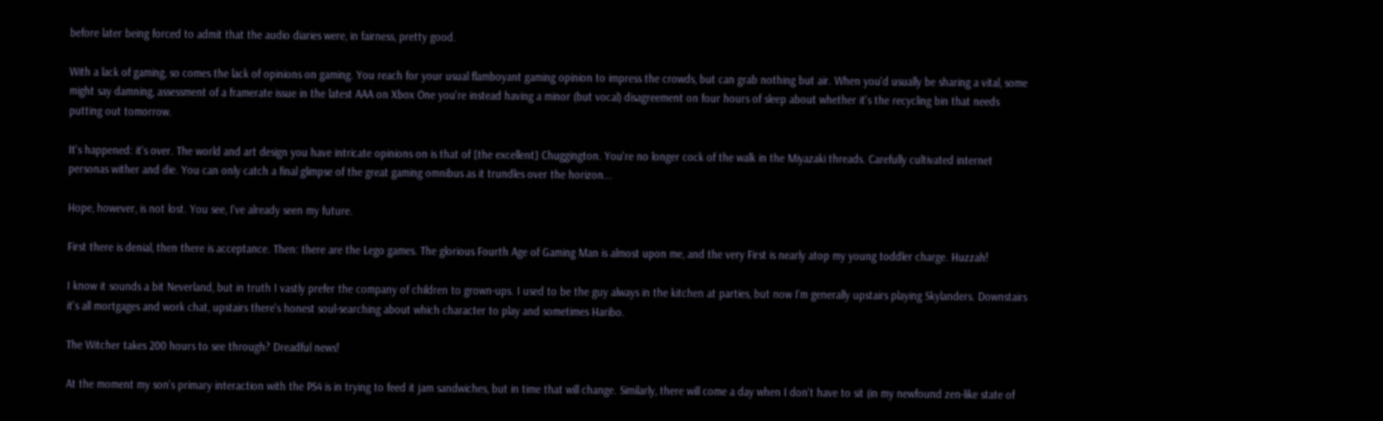before later being forced to admit that the audio diaries were, in fairness, pretty good.

With a lack of gaming, so comes the lack of opinions on gaming. You reach for your usual flamboyant gaming opinion to impress the crowds, but can grab nothing but air. When you'd usually be sharing a vital, some might say damning, assessment of a framerate issue in the latest AAA on Xbox One you're instead having a minor (but vocal) disagreement on four hours of sleep about whether it's the recycling bin that needs putting out tomorrow.

It's happened: it's over. The world and art design you have intricate opinions on is that of [the excellent] Chuggington. You're no longer cock of the walk in the Miyazaki threads. Carefully cultivated internet personas wither and die. You can only catch a final glimpse of the great gaming omnibus as it trundles over the horizon...

Hope, however, is not lost. You see, I've already seen my future.

First there is denial, then there is acceptance. Then: there are the Lego games. The glorious Fourth Age of Gaming Man is almost upon me, and the very First is nearly atop my young toddler charge. Huzzah!

I know it sounds a bit Neverland, but in truth I vastly prefer the company of children to grown-ups. I used to be the guy always in the kitchen at parties, but now I'm generally upstairs playing Skylanders. Downstairs it's all mortgages and work chat, upstairs there's honest soul-searching about which character to play and sometimes Haribo.

The Witcher takes 200 hours to see through? Dreadful news!

At the moment my son's primary interaction with the PS4 is in trying to feed it jam sandwiches, but in time that will change. Similarly, there will come a day when I don't have to sit (in my newfound zen-like state of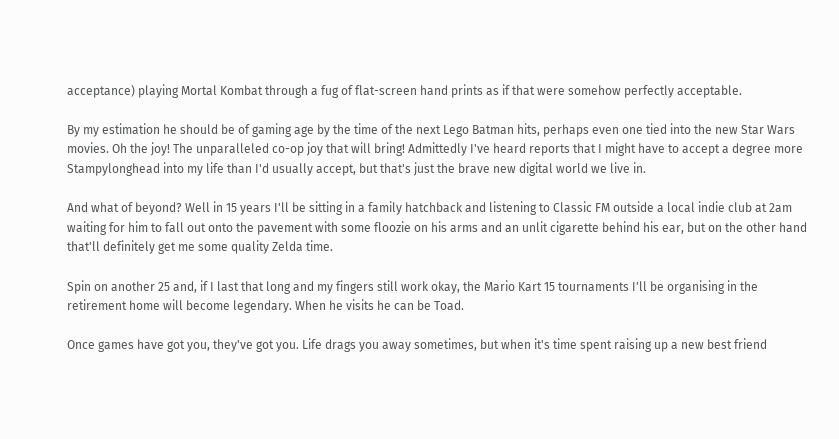acceptance) playing Mortal Kombat through a fug of flat-screen hand prints as if that were somehow perfectly acceptable.

By my estimation he should be of gaming age by the time of the next Lego Batman hits, perhaps even one tied into the new Star Wars movies. Oh the joy! The unparalleled co-op joy that will bring! Admittedly I've heard reports that I might have to accept a degree more Stampylonghead into my life than I'd usually accept, but that's just the brave new digital world we live in.

And what of beyond? Well in 15 years I'll be sitting in a family hatchback and listening to Classic FM outside a local indie club at 2am waiting for him to fall out onto the pavement with some floozie on his arms and an unlit cigarette behind his ear, but on the other hand that'll definitely get me some quality Zelda time.

Spin on another 25 and, if I last that long and my fingers still work okay, the Mario Kart 15 tournaments I'll be organising in the retirement home will become legendary. When he visits he can be Toad.

Once games have got you, they've got you. Life drags you away sometimes, but when it's time spent raising up a new best friend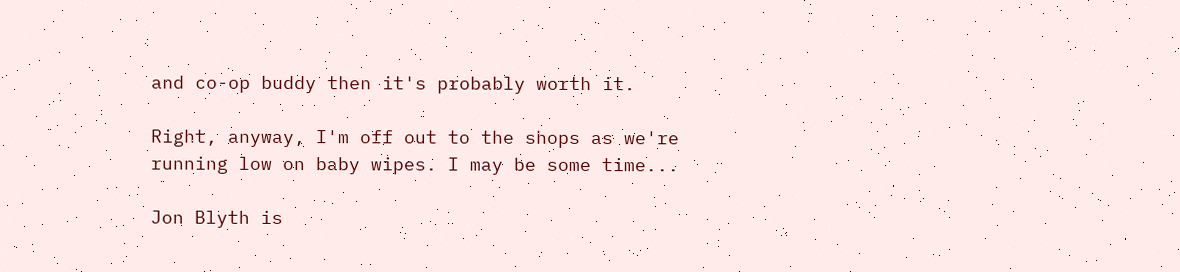and co-op buddy then it's probably worth it.

Right, anyway, I'm off out to the shops as we're running low on baby wipes. I may be some time...

Jon Blyth is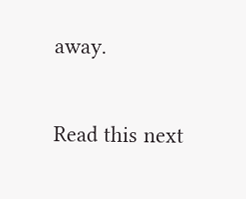away.

Read this next